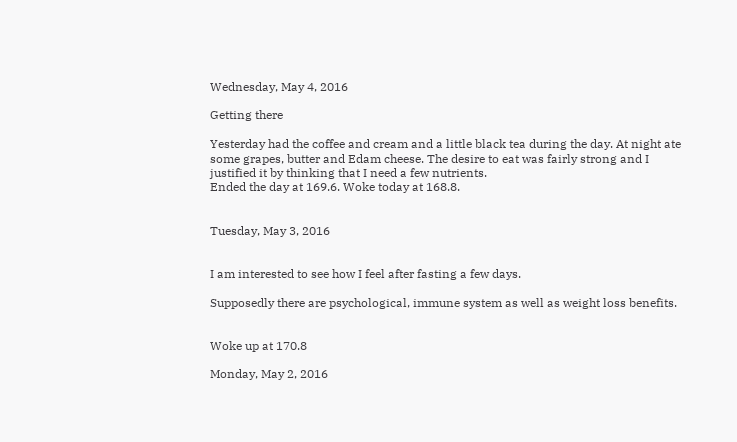Wednesday, May 4, 2016

Getting there

Yesterday had the coffee and cream and a little black tea during the day. At night ate some grapes, butter and Edam cheese. The desire to eat was fairly strong and I justified it by thinking that I need a few nutrients.
Ended the day at 169.6. Woke today at 168.8.


Tuesday, May 3, 2016


I am interested to see how I feel after fasting a few days.

Supposedly there are psychological, immune system as well as weight loss benefits.


Woke up at 170.8

Monday, May 2, 2016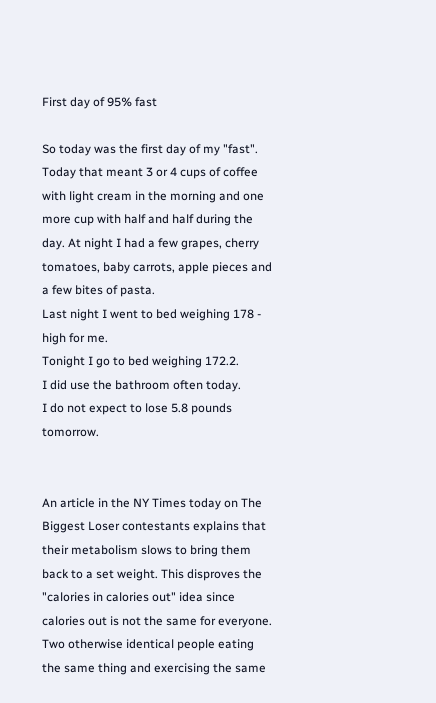First day of 95% fast

So today was the first day of my "fast".
Today that meant 3 or 4 cups of coffee with light cream in the morning and one more cup with half and half during the day. At night I had a few grapes, cherry tomatoes, baby carrots, apple pieces and a few bites of pasta.
Last night I went to bed weighing 178 - high for me.
Tonight I go to bed weighing 172.2.
I did use the bathroom often today.
I do not expect to lose 5.8 pounds tomorrow.


An article in the NY Times today on The Biggest Loser contestants explains that their metabolism slows to bring them back to a set weight. This disproves the "calories in calories out" idea since calories out is not the same for everyone. Two otherwise identical people eating the same thing and exercising the same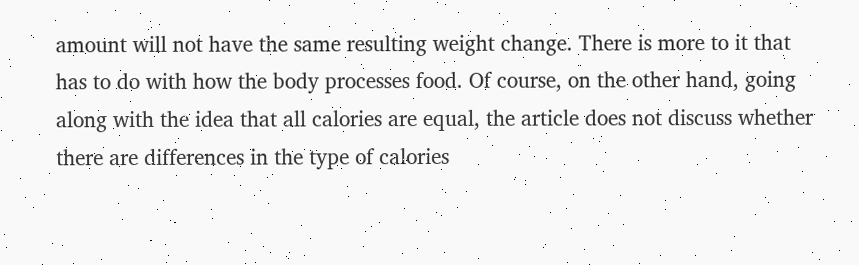amount will not have the same resulting weight change. There is more to it that has to do with how the body processes food. Of course, on the other hand, going along with the idea that all calories are equal, the article does not discuss whether there are differences in the type of calories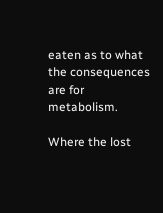eaten as to what the consequences are for metabolism.

Where the lost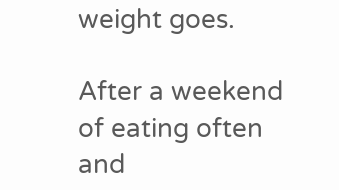weight goes.

After a weekend of eating often and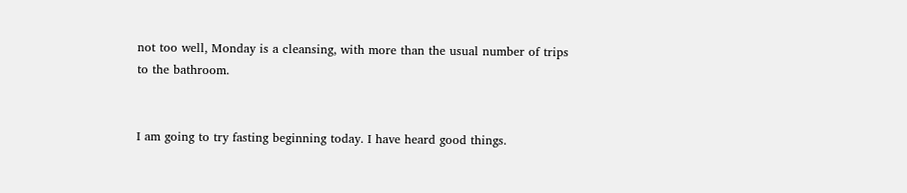not too well, Monday is a cleansing, with more than the usual number of trips to the bathroom.


I am going to try fasting beginning today. I have heard good things.